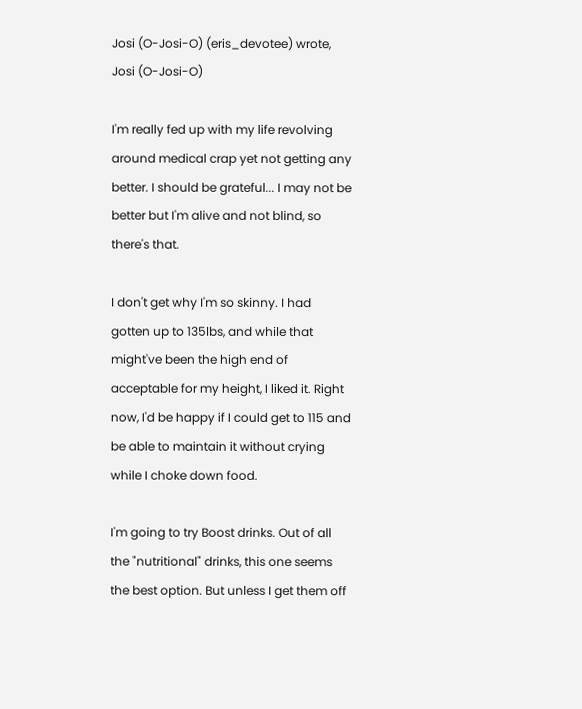Josi (O-Josi-O) (eris_devotee) wrote,
Josi (O-Josi-O)

I'm really fed up with my life revolving around medical crap yet not getting any better. I should be grateful... I may not be better but I'm alive and not blind, so there's that.

I don't get why I'm so skinny. I had gotten up to 135lbs, and while that might've been the high end of acceptable for my height, I liked it. Right now, I'd be happy if I could get to 115 and be able to maintain it without crying while I choke down food.

I'm going to try Boost drinks. Out of all the "nutritional" drinks, this one seems the best option. But unless I get them off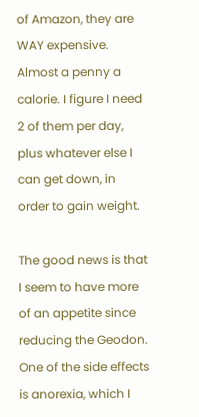of Amazon, they are WAY expensive. Almost a penny a calorie. I figure I need 2 of them per day, plus whatever else I can get down, in order to gain weight.

The good news is that I seem to have more of an appetite since reducing the Geodon. One of the side effects is anorexia, which I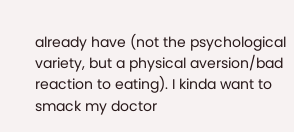already have (not the psychological variety, but a physical aversion/bad reaction to eating). I kinda want to smack my doctor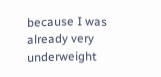because I was already very underweight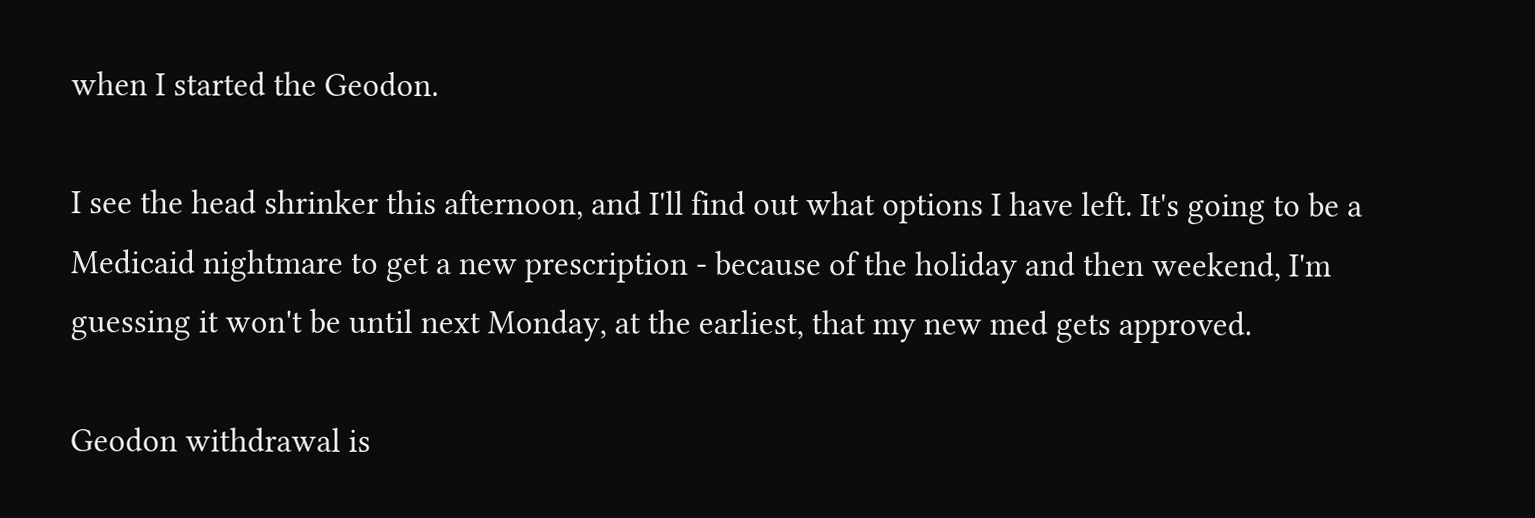when I started the Geodon.

I see the head shrinker this afternoon, and I'll find out what options I have left. It's going to be a Medicaid nightmare to get a new prescription - because of the holiday and then weekend, I'm guessing it won't be until next Monday, at the earliest, that my new med gets approved.

Geodon withdrawal is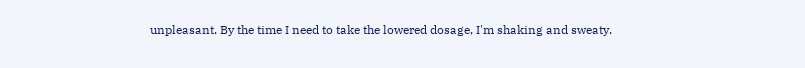unpleasant. By the time I need to take the lowered dosage, I'm shaking and sweaty.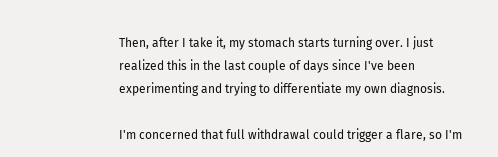Then, after I take it, my stomach starts turning over. I just realized this in the last couple of days since I've been experimenting and trying to differentiate my own diagnosis.

I'm concerned that full withdrawal could trigger a flare, so I'm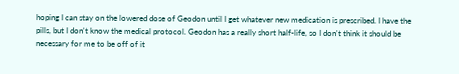hoping I can stay on the lowered dose of Geodon until I get whatever new medication is prescribed. I have the pills, but I don't know the medical protocol. Geodon has a really short half-life, so I don't think it should be necessary for me to be off of it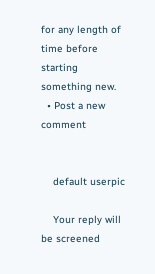for any length of time before starting something new.
  • Post a new comment


    default userpic

    Your reply will be screened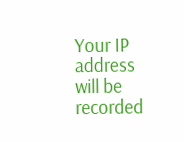Your IP address will be recorded